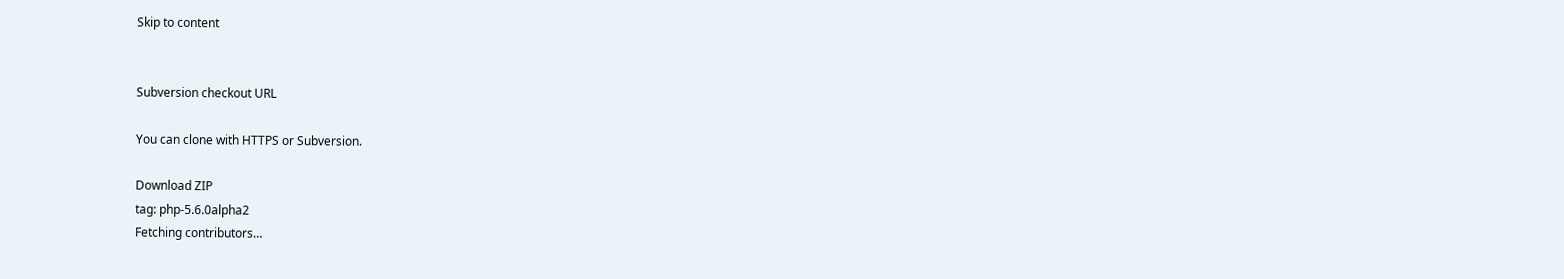Skip to content


Subversion checkout URL

You can clone with HTTPS or Subversion.

Download ZIP
tag: php-5.6.0alpha2
Fetching contributors…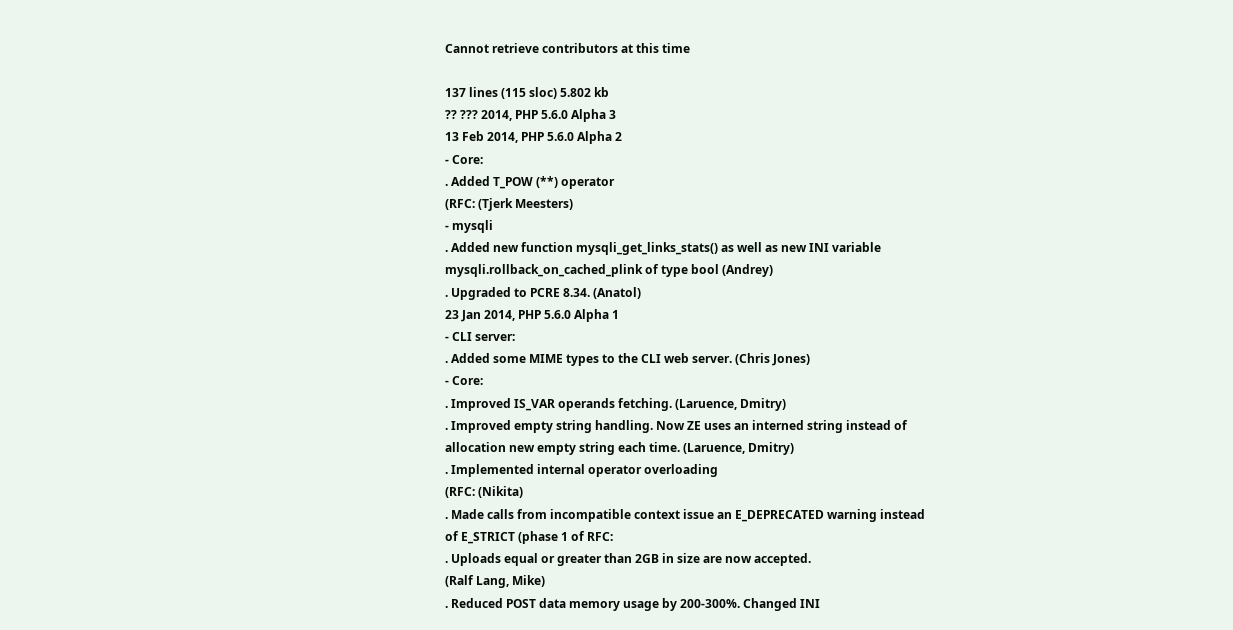Cannot retrieve contributors at this time

137 lines (115 sloc) 5.802 kb
?? ??? 2014, PHP 5.6.0 Alpha 3
13 Feb 2014, PHP 5.6.0 Alpha 2
- Core:
. Added T_POW (**) operator
(RFC: (Tjerk Meesters)
- mysqli
. Added new function mysqli_get_links_stats() as well as new INI variable
mysqli.rollback_on_cached_plink of type bool (Andrey)
. Upgraded to PCRE 8.34. (Anatol)
23 Jan 2014, PHP 5.6.0 Alpha 1
- CLI server:
. Added some MIME types to the CLI web server. (Chris Jones)
- Core:
. Improved IS_VAR operands fetching. (Laruence, Dmitry)
. Improved empty string handling. Now ZE uses an interned string instead of
allocation new empty string each time. (Laruence, Dmitry)
. Implemented internal operator overloading
(RFC: (Nikita)
. Made calls from incompatible context issue an E_DEPRECATED warning instead
of E_STRICT (phase 1 of RFC:
. Uploads equal or greater than 2GB in size are now accepted.
(Ralf Lang, Mike)
. Reduced POST data memory usage by 200-300%. Changed INI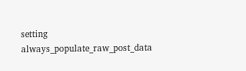setting
always_populate_raw_post_data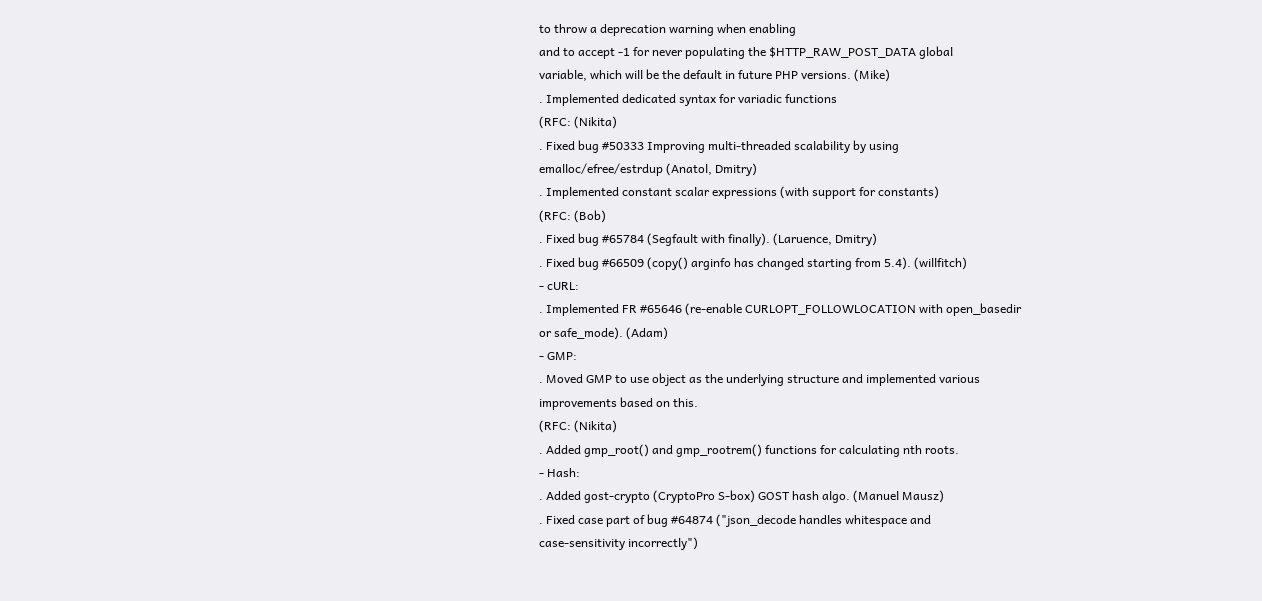to throw a deprecation warning when enabling
and to accept -1 for never populating the $HTTP_RAW_POST_DATA global
variable, which will be the default in future PHP versions. (Mike)
. Implemented dedicated syntax for variadic functions
(RFC: (Nikita)
. Fixed bug #50333 Improving multi-threaded scalability by using
emalloc/efree/estrdup (Anatol, Dmitry)
. Implemented constant scalar expressions (with support for constants)
(RFC: (Bob)
. Fixed bug #65784 (Segfault with finally). (Laruence, Dmitry)
. Fixed bug #66509 (copy() arginfo has changed starting from 5.4). (willfitch)
- cURL:
. Implemented FR #65646 (re-enable CURLOPT_FOLLOWLOCATION with open_basedir
or safe_mode). (Adam)
- GMP:
. Moved GMP to use object as the underlying structure and implemented various
improvements based on this.
(RFC: (Nikita)
. Added gmp_root() and gmp_rootrem() functions for calculating nth roots.
- Hash:
. Added gost-crypto (CryptoPro S-box) GOST hash algo. (Manuel Mausz)
. Fixed case part of bug #64874 ("json_decode handles whitespace and
case-sensitivity incorrectly")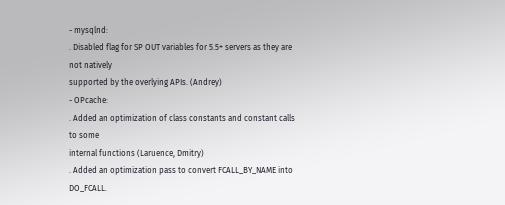- mysqlnd:
. Disabled flag for SP OUT variables for 5.5+ servers as they are not natively
supported by the overlying APIs. (Andrey)
- OPcache:
. Added an optimization of class constants and constant calls to some
internal functions (Laruence, Dmitry)
. Added an optimization pass to convert FCALL_BY_NAME into DO_FCALL.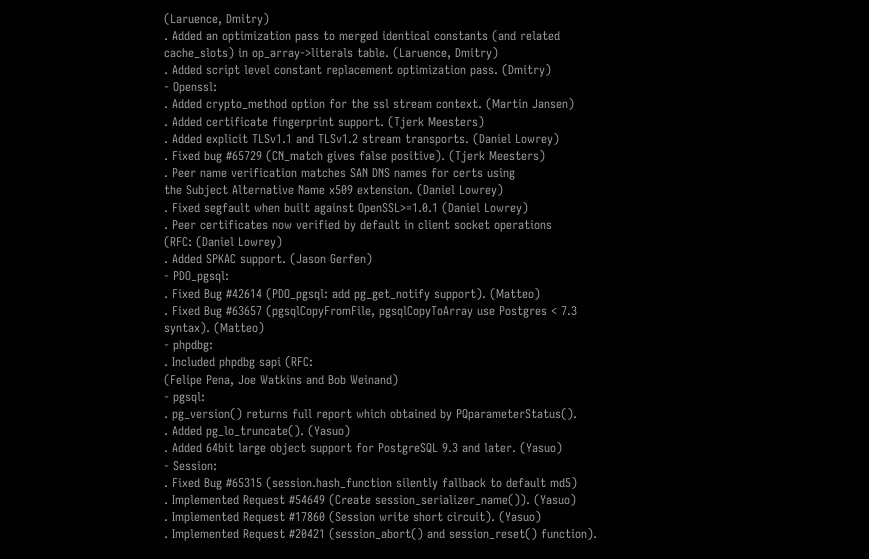(Laruence, Dmitry)
. Added an optimization pass to merged identical constants (and related
cache_slots) in op_array->literals table. (Laruence, Dmitry)
. Added script level constant replacement optimization pass. (Dmitry)
- Openssl:
. Added crypto_method option for the ssl stream context. (Martin Jansen)
. Added certificate fingerprint support. (Tjerk Meesters)
. Added explicit TLSv1.1 and TLSv1.2 stream transports. (Daniel Lowrey)
. Fixed bug #65729 (CN_match gives false positive). (Tjerk Meesters)
. Peer name verification matches SAN DNS names for certs using
the Subject Alternative Name x509 extension. (Daniel Lowrey)
. Fixed segfault when built against OpenSSL>=1.0.1 (Daniel Lowrey)
. Peer certificates now verified by default in client socket operations
(RFC: (Daniel Lowrey)
. Added SPKAC support. (Jason Gerfen)
- PDO_pgsql:
. Fixed Bug #42614 (PDO_pgsql: add pg_get_notify support). (Matteo)
. Fixed Bug #63657 (pgsqlCopyFromFile, pgsqlCopyToArray use Postgres < 7.3
syntax). (Matteo)
- phpdbg:
. Included phpdbg sapi (RFC:
(Felipe Pena, Joe Watkins and Bob Weinand)
- pgsql:
. pg_version() returns full report which obtained by PQparameterStatus().
. Added pg_lo_truncate(). (Yasuo)
. Added 64bit large object support for PostgreSQL 9.3 and later. (Yasuo)
- Session:
. Fixed Bug #65315 (session.hash_function silently fallback to default md5)
. Implemented Request #54649 (Create session_serializer_name()). (Yasuo)
. Implemented Request #17860 (Session write short circuit). (Yasuo)
. Implemented Request #20421 (session_abort() and session_reset() function).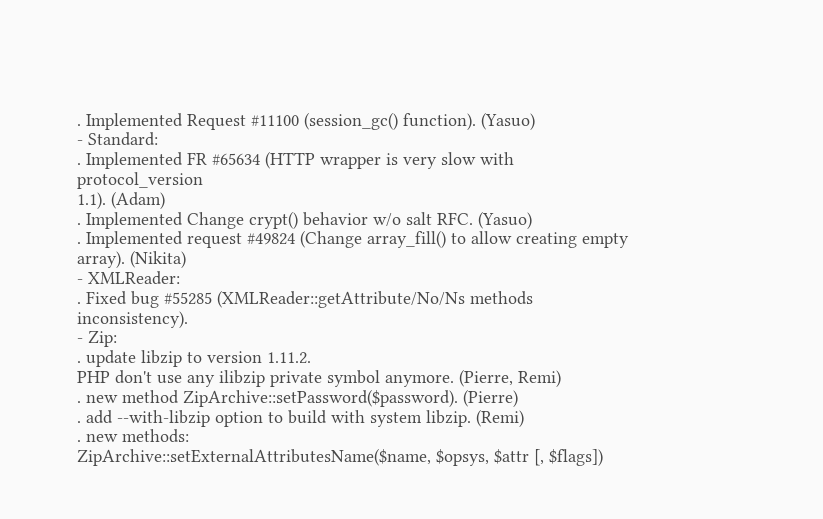. Implemented Request #11100 (session_gc() function). (Yasuo)
- Standard:
. Implemented FR #65634 (HTTP wrapper is very slow with protocol_version
1.1). (Adam)
. Implemented Change crypt() behavior w/o salt RFC. (Yasuo)
. Implemented request #49824 (Change array_fill() to allow creating empty
array). (Nikita)
- XMLReader:
. Fixed bug #55285 (XMLReader::getAttribute/No/Ns methods inconsistency).
- Zip:
. update libzip to version 1.11.2.
PHP don't use any ilibzip private symbol anymore. (Pierre, Remi)
. new method ZipArchive::setPassword($password). (Pierre)
. add --with-libzip option to build with system libzip. (Remi)
. new methods:
ZipArchive::setExternalAttributesName($name, $opsys, $attr [, $flags])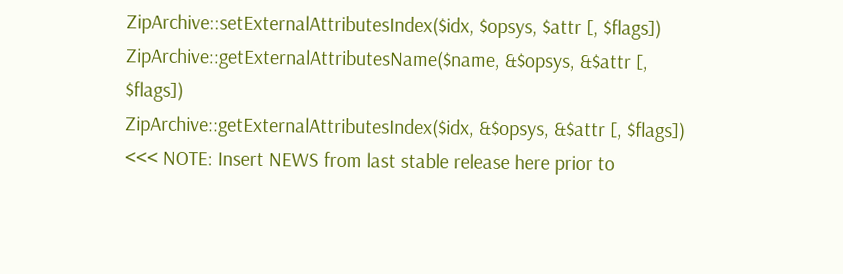ZipArchive::setExternalAttributesIndex($idx, $opsys, $attr [, $flags])
ZipArchive::getExternalAttributesName($name, &$opsys, &$attr [, $flags])
ZipArchive::getExternalAttributesIndex($idx, &$opsys, &$attr [, $flags])
<<< NOTE: Insert NEWS from last stable release here prior to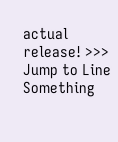actual release! >>>
Jump to Line
Something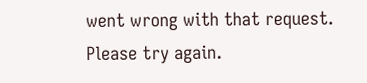went wrong with that request. Please try again.